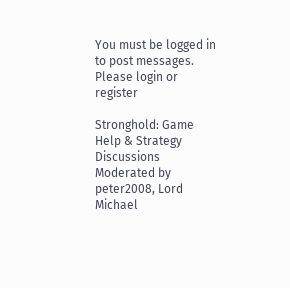You must be logged in to post messages.
Please login or register

Stronghold: Game Help & Strategy Discussions
Moderated by peter2008, Lord Michael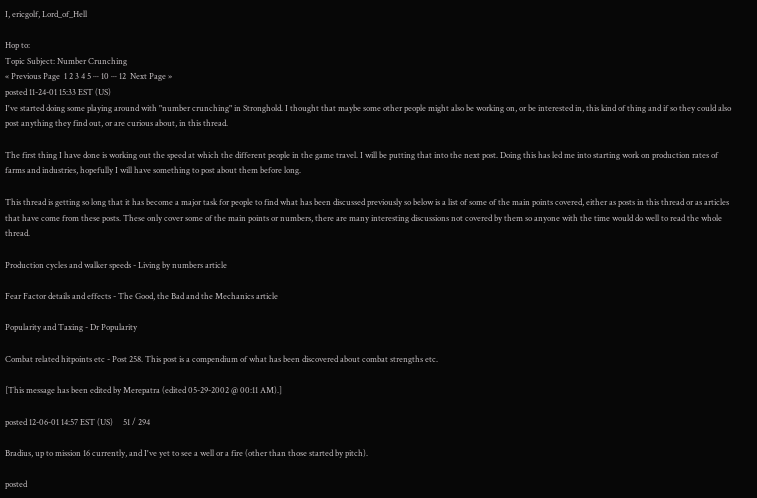I, ericgolf, Lord_of_Hell

Hop to:
Topic Subject: Number Crunching
« Previous Page  1 2 3 4 5 ··· 10 ··· 12  Next Page »
posted 11-24-01 15:33 EST (US)
I've started doing some playing around with "number crunching" in Stronghold. I thought that maybe some other people might also be working on, or be interested in, this kind of thing and if so they could also post anything they find out, or are curious about, in this thread.

The first thing I have done is working out the speed at which the different people in the game travel. I will be putting that into the next post. Doing this has led me into starting work on production rates of farms and industries, hopefully I will have something to post about them before long.

This thread is getting so long that it has become a major task for people to find what has been discussed previously so below is a list of some of the main points covered, either as posts in this thread or as articles that have come from these posts. These only cover some of the main points or numbers, there are many interesting discussions not covered by them so anyone with the time would do well to read the whole thread.

Production cycles and walker speeds - Living by numbers article

Fear Factor details and effects - The Good, the Bad and the Mechanics article

Popularity and Taxing - Dr Popularity

Combat related hitpoints etc - Post 258. This post is a compendium of what has been discovered about combat strengths etc.

[This message has been edited by Merepatra (edited 05-29-2002 @ 00:11 AM).]

posted 12-06-01 14:57 EST (US)     51 / 294

Bradius, up to mission 16 currently, and I've yet to see a well or a fire (other than those started by pitch).

posted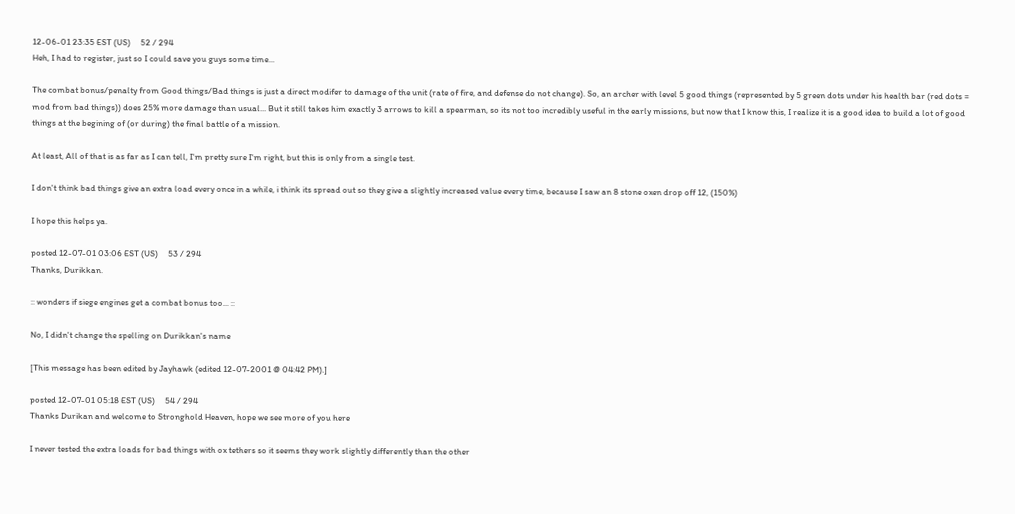12-06-01 23:35 EST (US)     52 / 294
Heh, I had to register, just so I could save you guys some time...

The combat bonus/penalty from Good things/Bad things is just a direct modifer to damage of the unit (rate of fire, and defense do not change). So, an archer with level 5 good things (represented by 5 green dots under his health bar (red dots = mod from bad things)) does 25% more damage than usual... But it still takes him exactly 3 arrows to kill a spearman, so its not too incredibly useful in the early missions, but now that I know this, I realize it is a good idea to build a lot of good things at the begining of (or during) the final battle of a mission.

At least, All of that is as far as I can tell, I'm pretty sure I'm right, but this is only from a single test.

I don't think bad things give an extra load every once in a while, i think its spread out so they give a slightly increased value every time, because I saw an 8 stone oxen drop off 12, (150%)

I hope this helps ya.

posted 12-07-01 03:06 EST (US)     53 / 294
Thanks, Durikkan.

:: wonders if siege engines get a combat bonus too... ::

No, I didn't change the spelling on Durikkan's name

[This message has been edited by Jayhawk (edited 12-07-2001 @ 04:42 PM).]

posted 12-07-01 05:18 EST (US)     54 / 294
Thanks Durikan and welcome to Stronghold Heaven, hope we see more of you here

I never tested the extra loads for bad things with ox tethers so it seems they work slightly differently than the other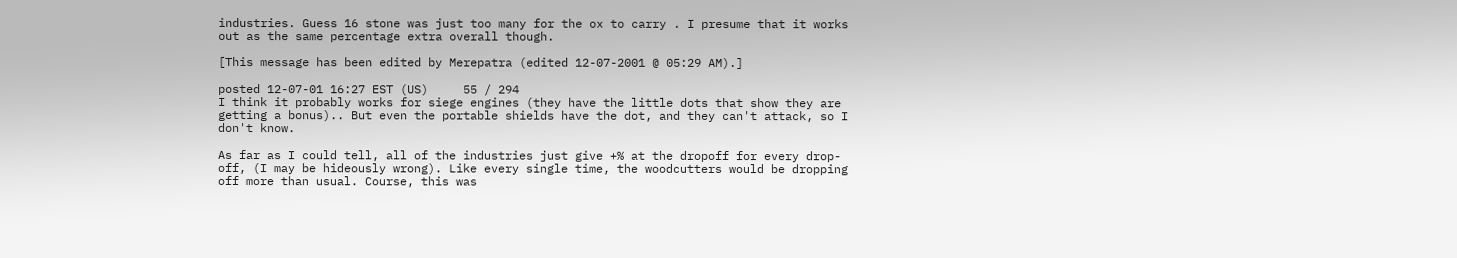industries. Guess 16 stone was just too many for the ox to carry . I presume that it works out as the same percentage extra overall though.

[This message has been edited by Merepatra (edited 12-07-2001 @ 05:29 AM).]

posted 12-07-01 16:27 EST (US)     55 / 294
I think it probably works for siege engines (they have the little dots that show they are getting a bonus).. But even the portable shields have the dot, and they can't attack, so I don't know.

As far as I could tell, all of the industries just give +% at the dropoff for every drop-off, (I may be hideously wrong). Like every single time, the woodcutters would be dropping off more than usual. Course, this was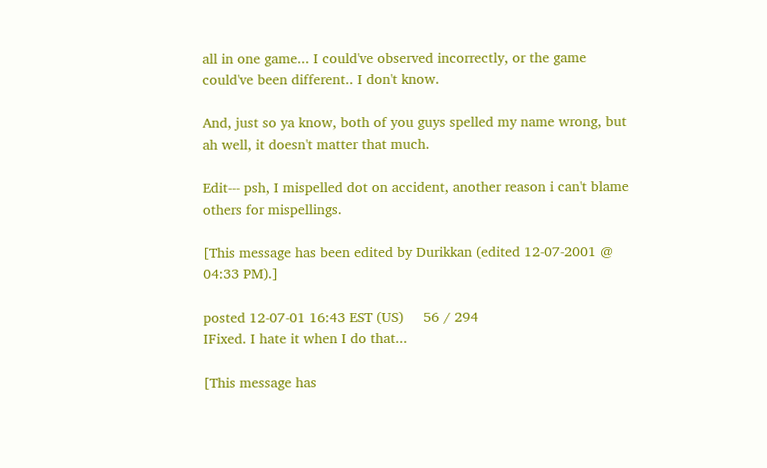all in one game... I could've observed incorrectly, or the game could've been different.. I don't know.

And, just so ya know, both of you guys spelled my name wrong, but ah well, it doesn't matter that much.

Edit--- psh, I mispelled dot on accident, another reason i can't blame others for mispellings.

[This message has been edited by Durikkan (edited 12-07-2001 @ 04:33 PM).]

posted 12-07-01 16:43 EST (US)     56 / 294
IFixed. I hate it when I do that...

[This message has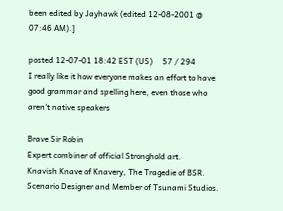been edited by Jayhawk (edited 12-08-2001 @ 07:46 AM).]

posted 12-07-01 18:42 EST (US)     57 / 294
I really like it how everyone makes an effort to have good grammar and spelling here, even those who aren't native speakers

Brave Sir Robin
Expert combiner of official Stronghold art.
Knavish Knave of Knavery, The Tragedie of BSR.
Scenario Designer and Member of Tsunami Studios.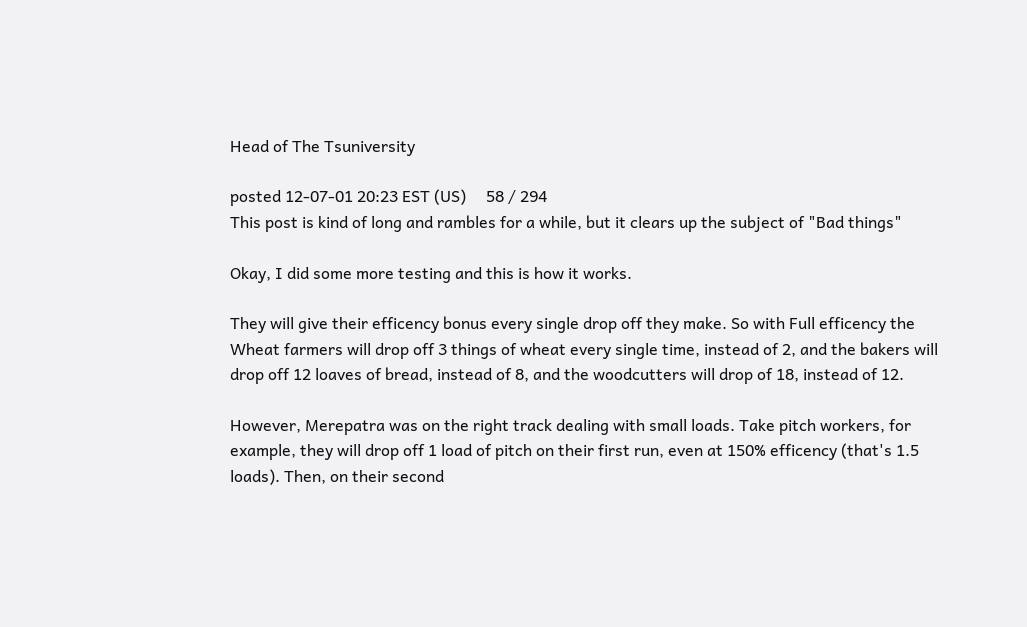Head of The Tsuniversity

posted 12-07-01 20:23 EST (US)     58 / 294
This post is kind of long and rambles for a while, but it clears up the subject of "Bad things"

Okay, I did some more testing and this is how it works.

They will give their efficency bonus every single drop off they make. So with Full efficency the Wheat farmers will drop off 3 things of wheat every single time, instead of 2, and the bakers will drop off 12 loaves of bread, instead of 8, and the woodcutters will drop of 18, instead of 12.

However, Merepatra was on the right track dealing with small loads. Take pitch workers, for example, they will drop off 1 load of pitch on their first run, even at 150% efficency (that's 1.5 loads). Then, on their second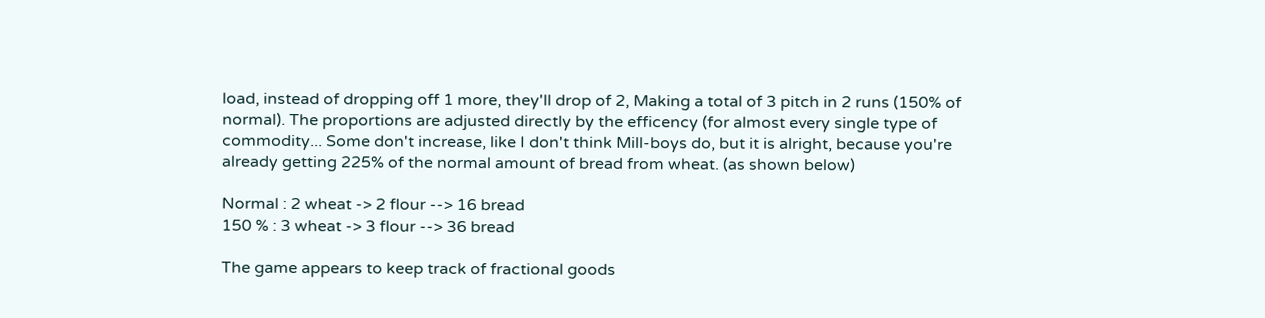load, instead of dropping off 1 more, they'll drop of 2, Making a total of 3 pitch in 2 runs (150% of normal). The proportions are adjusted directly by the efficency (for almost every single type of commodity... Some don't increase, like I don't think Mill-boys do, but it is alright, because you're already getting 225% of the normal amount of bread from wheat. (as shown below)

Normal : 2 wheat -> 2 flour --> 16 bread
150 % : 3 wheat -> 3 flour --> 36 bread

The game appears to keep track of fractional goods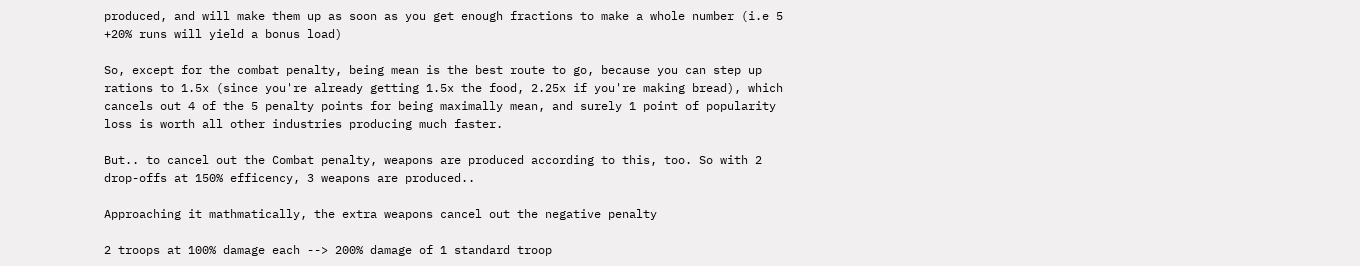produced, and will make them up as soon as you get enough fractions to make a whole number (i.e 5 +20% runs will yield a bonus load)

So, except for the combat penalty, being mean is the best route to go, because you can step up rations to 1.5x (since you're already getting 1.5x the food, 2.25x if you're making bread), which cancels out 4 of the 5 penalty points for being maximally mean, and surely 1 point of popularity loss is worth all other industries producing much faster.

But.. to cancel out the Combat penalty, weapons are produced according to this, too. So with 2 drop-offs at 150% efficency, 3 weapons are produced..

Approaching it mathmatically, the extra weapons cancel out the negative penalty

2 troops at 100% damage each --> 200% damage of 1 standard troop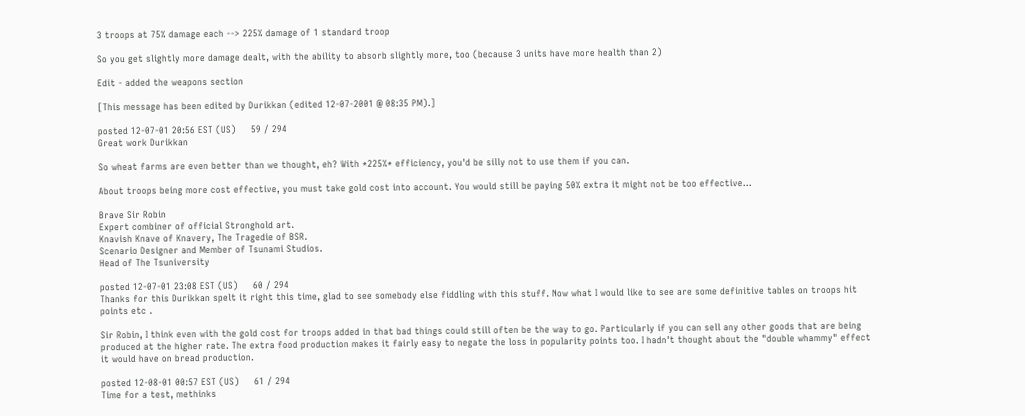3 troops at 75% damage each --> 225% damage of 1 standard troop

So you get slightly more damage dealt, with the ability to absorb slightly more, too (because 3 units have more health than 2)

Edit - added the weapons section

[This message has been edited by Durikkan (edited 12-07-2001 @ 08:35 PM).]

posted 12-07-01 20:56 EST (US)     59 / 294
Great work Durikkan

So wheat farms are even better than we thought, eh? With *225%* efficiency, you'd be silly not to use them if you can.

About troops being more cost effective, you must take gold cost into account. You would still be paying 50% extra it might not be too effective...

Brave Sir Robin
Expert combiner of official Stronghold art.
Knavish Knave of Knavery, The Tragedie of BSR.
Scenario Designer and Member of Tsunami Studios.
Head of The Tsuniversity

posted 12-07-01 23:08 EST (US)     60 / 294
Thanks for this Durikkan spelt it right this time, glad to see somebody else fiddling with this stuff. Now what I would like to see are some definitive tables on troops hit points etc .

Sir Robin, I think even with the gold cost for troops added in that bad things could still often be the way to go. Particularly if you can sell any other goods that are being produced at the higher rate. The extra food production makes it fairly easy to negate the loss in popularity points too. I hadn't thought about the "double whammy" effect it would have on bread production.

posted 12-08-01 00:57 EST (US)     61 / 294
Time for a test, methinks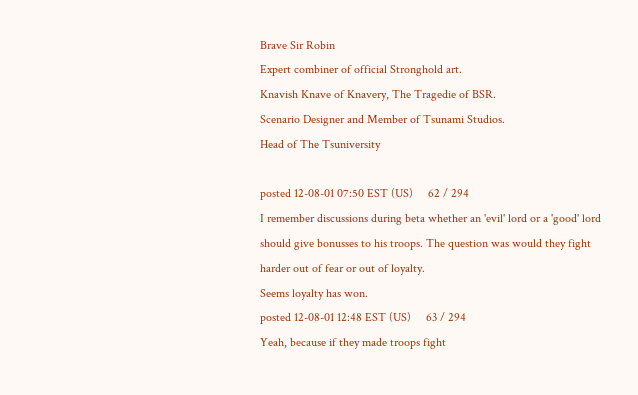Brave Sir Robin
Expert combiner of official Stronghold art.
Knavish Knave of Knavery, The Tragedie of BSR.
Scenario Designer and Member of Tsunami Studios.
Head of The Tsuniversity

posted 12-08-01 07:50 EST (US)     62 / 294
I remember discussions during beta whether an 'evil' lord or a 'good' lord should give bonusses to his troops. The question was would they fight harder out of fear or out of loyalty.
Seems loyalty has won.
posted 12-08-01 12:48 EST (US)     63 / 294
Yeah, because if they made troops fight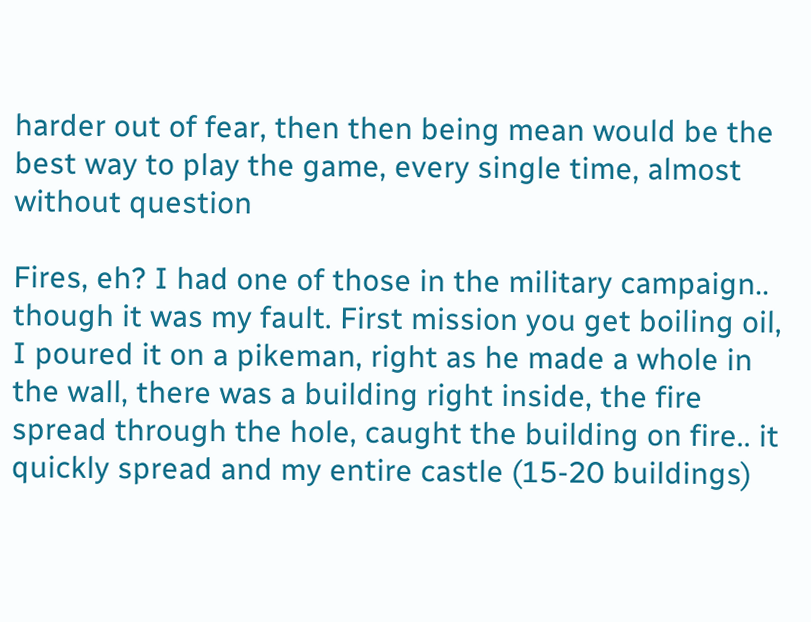harder out of fear, then then being mean would be the best way to play the game, every single time, almost without question

Fires, eh? I had one of those in the military campaign.. though it was my fault. First mission you get boiling oil, I poured it on a pikeman, right as he made a whole in the wall, there was a building right inside, the fire spread through the hole, caught the building on fire.. it quickly spread and my entire castle (15-20 buildings)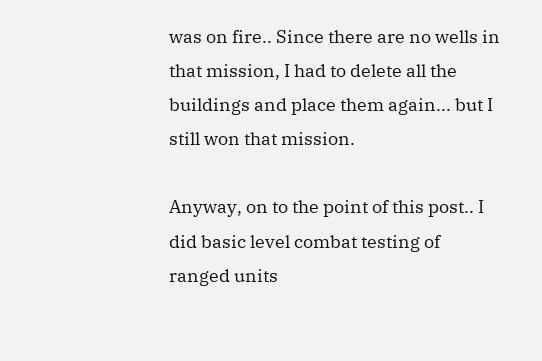was on fire.. Since there are no wells in that mission, I had to delete all the buildings and place them again... but I still won that mission.

Anyway, on to the point of this post.. I did basic level combat testing of ranged units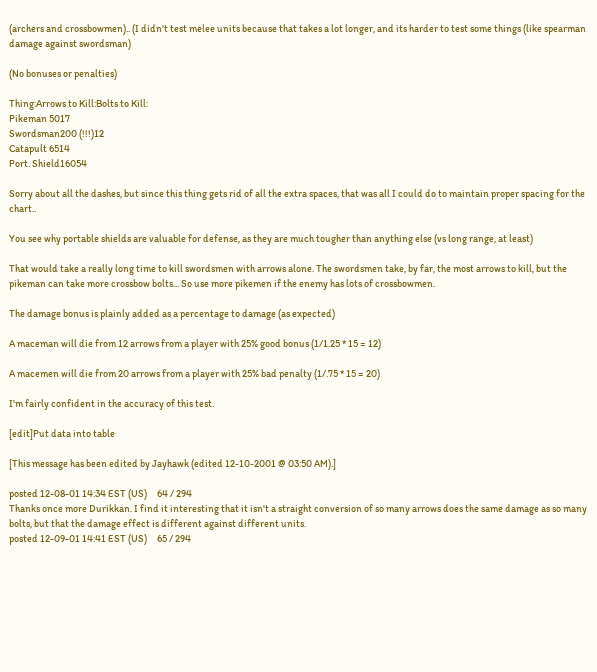(archers and crossbowmen).. (I didn't test melee units because that takes a lot longer, and its harder to test some things (like spearman damage against swordsman)

(No bonuses or penalties)

Thing:Arrows to Kill:Bolts to Kill:
Pikeman 5017
Swordsman200 (!!!)12
Catapult 6514
Port. Shield16054

Sorry about all the dashes, but since this thing gets rid of all the extra spaces, that was all I could do to maintain proper spacing for the chart..

You see why portable shields are valuable for defense, as they are much tougher than anything else (vs long range, at least)

That would take a really long time to kill swordsmen with arrows alone. The swordsmen take, by far, the most arrows to kill, but the pikeman can take more crossbow bolts... So use more pikemen if the enemy has lots of crossbowmen.

The damage bonus is plainly added as a percentage to damage (as expected)

A maceman will die from 12 arrows from a player with 25% good bonus (1/1.25 * 15 = 12)

A macemen will die from 20 arrows from a player with 25% bad penalty (1/.75 * 15 = 20)

I'm fairly confident in the accuracy of this test.

[edit]Put data into table

[This message has been edited by Jayhawk (edited 12-10-2001 @ 03:50 AM).]

posted 12-08-01 14:34 EST (US)     64 / 294
Thanks once more Durikkan. I find it interesting that it isn't a straight conversion of so many arrows does the same damage as so many bolts, but that the damage effect is different against different units.
posted 12-09-01 14:41 EST (US)     65 / 294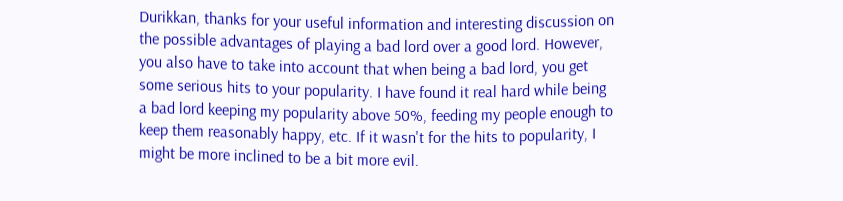Durikkan, thanks for your useful information and interesting discussion on the possible advantages of playing a bad lord over a good lord. However, you also have to take into account that when being a bad lord, you get some serious hits to your popularity. I have found it real hard while being a bad lord keeping my popularity above 50%, feeding my people enough to keep them reasonably happy, etc. If it wasn't for the hits to popularity, I might be more inclined to be a bit more evil.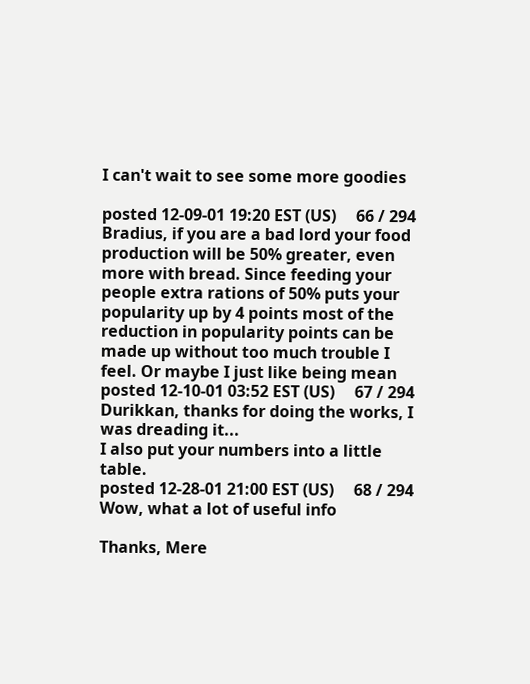I can't wait to see some more goodies

posted 12-09-01 19:20 EST (US)     66 / 294
Bradius, if you are a bad lord your food production will be 50% greater, even more with bread. Since feeding your people extra rations of 50% puts your popularity up by 4 points most of the reduction in popularity points can be made up without too much trouble I feel. Or maybe I just like being mean
posted 12-10-01 03:52 EST (US)     67 / 294
Durikkan, thanks for doing the works, I was dreading it...
I also put your numbers into a little table.
posted 12-28-01 21:00 EST (US)     68 / 294
Wow, what a lot of useful info

Thanks, Mere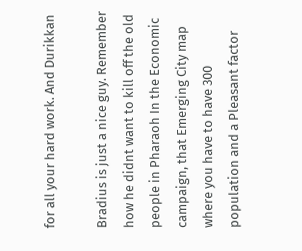for all your hard work. And Durikkan

Bradius is just a nice guy. Remember how he didnt want to kill off the old people in Pharaoh In the Economic campaign, that Emerging City map where you have to have 300 population and a Pleasant factor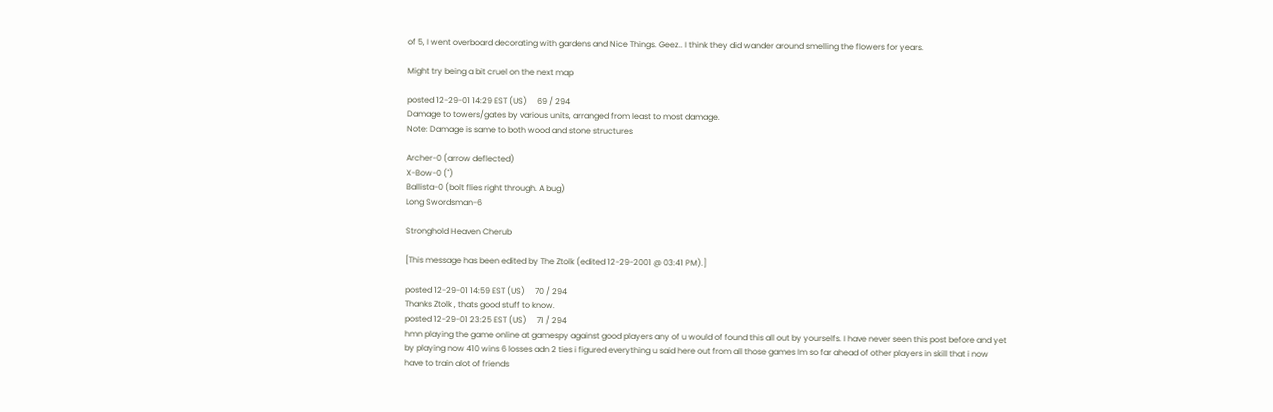of 5, I went overboard decorating with gardens and Nice Things. Geez.. I think they did wander around smelling the flowers for years.

Might try being a bit cruel on the next map

posted 12-29-01 14:29 EST (US)     69 / 294
Damage to towers/gates by various units, arranged from least to most damage.
Note: Damage is same to both wood and stone structures

Archer-0 (arrow deflected)
X-Bow-0 (")
Ballista-0 (bolt flies right through. A bug)
Long Swordsman-6

Stronghold Heaven Cherub

[This message has been edited by The Ztolk (edited 12-29-2001 @ 03:41 PM).]

posted 12-29-01 14:59 EST (US)     70 / 294
Thanks Ztolk , thats good stuff to know.
posted 12-29-01 23:25 EST (US)     71 / 294
hmn playing the game online at gamespy against good players any of u would of found this all out by yourselfs. I have never seen this post before and yet by playing now 410 wins 6 losses adn 2 ties i figured everything u said here out from all those games Im so far ahead of other players in skill that i now have to train alot of friends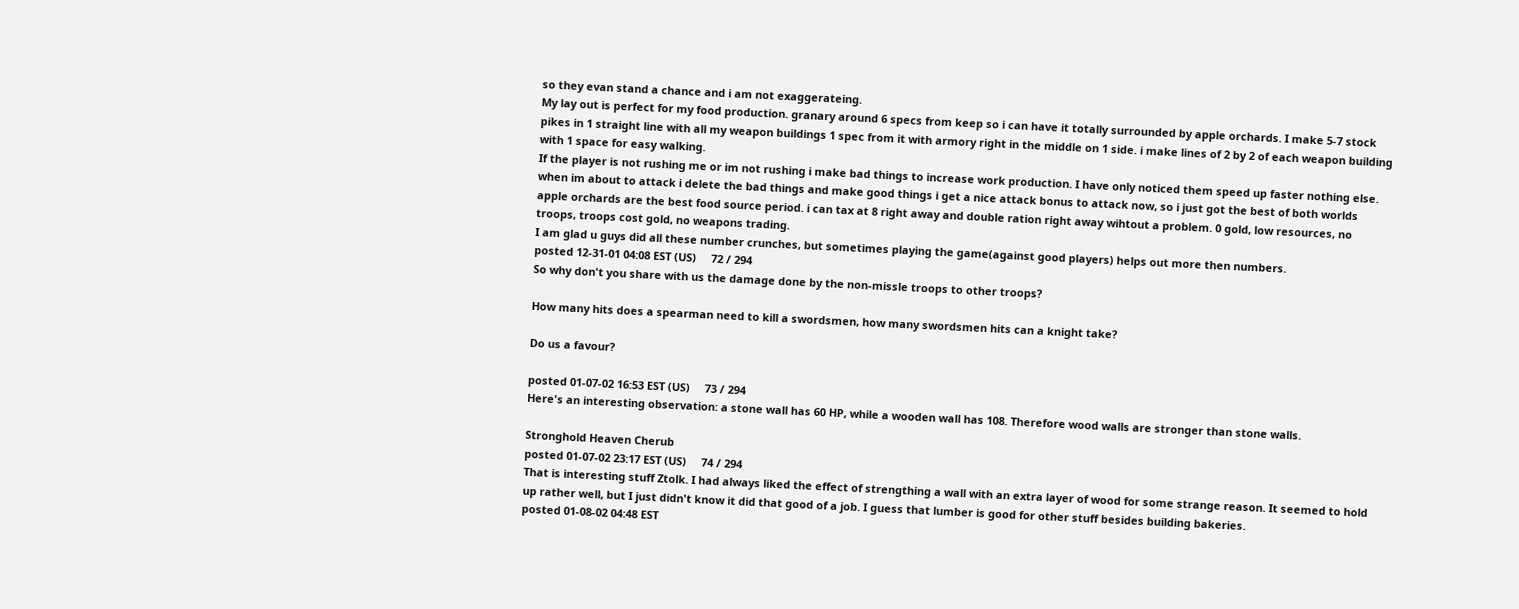so they evan stand a chance and i am not exaggerateing.
My lay out is perfect for my food production. granary around 6 specs from keep so i can have it totally surrounded by apple orchards. I make 5-7 stock pikes in 1 straight line with all my weapon buildings 1 spec from it with armory right in the middle on 1 side. i make lines of 2 by 2 of each weapon building with 1 space for easy walking.
If the player is not rushing me or im not rushing i make bad things to increase work production. I have only noticed them speed up faster nothing else. when im about to attack i delete the bad things and make good things i get a nice attack bonus to attack now, so i just got the best of both worlds
apple orchards are the best food source period. i can tax at 8 right away and double ration right away wihtout a problem. 0 gold, low resources, no troops, troops cost gold, no weapons trading.
I am glad u guys did all these number crunches, but sometimes playing the game(against good players) helps out more then numbers.
posted 12-31-01 04:08 EST (US)     72 / 294
So why don't you share with us the damage done by the non-missle troops to other troops?

How many hits does a spearman need to kill a swordsmen, how many swordsmen hits can a knight take?

Do us a favour?

posted 01-07-02 16:53 EST (US)     73 / 294
Here's an interesting observation: a stone wall has 60 HP, while a wooden wall has 108. Therefore wood walls are stronger than stone walls.

Stronghold Heaven Cherub
posted 01-07-02 23:17 EST (US)     74 / 294
That is interesting stuff Ztolk. I had always liked the effect of strengthing a wall with an extra layer of wood for some strange reason. It seemed to hold up rather well, but I just didn't know it did that good of a job. I guess that lumber is good for other stuff besides building bakeries.
posted 01-08-02 04:48 EST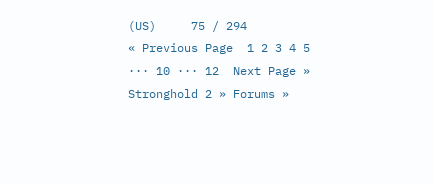(US)     75 / 294
« Previous Page  1 2 3 4 5 ··· 10 ··· 12  Next Page »
Stronghold 2 » Forums »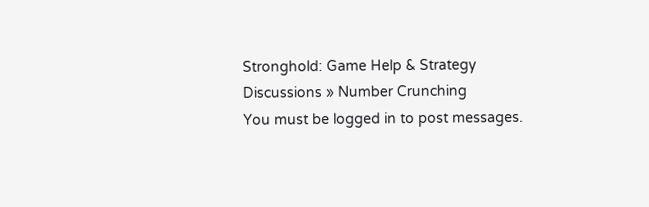Stronghold: Game Help & Strategy Discussions » Number Crunching
You must be logged in to post messages.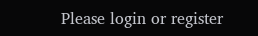Please login or register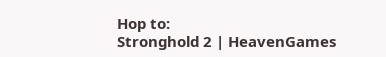Hop to:
Stronghold 2 | HeavenGames